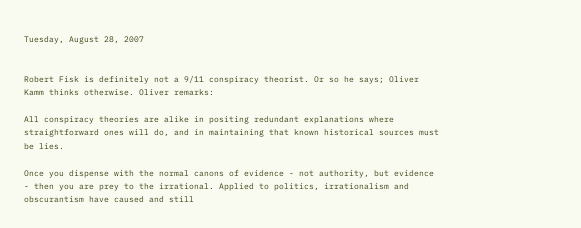Tuesday, August 28, 2007


Robert Fisk is definitely not a 9/11 conspiracy theorist. Or so he says; Oliver Kamm thinks otherwise. Oliver remarks:

All conspiracy theories are alike in positing redundant explanations where straightforward ones will do, and in maintaining that known historical sources must be lies.

Once you dispense with the normal canons of evidence - not authority, but evidence - then you are prey to the irrational. Applied to politics, irrationalism and obscurantism have caused and still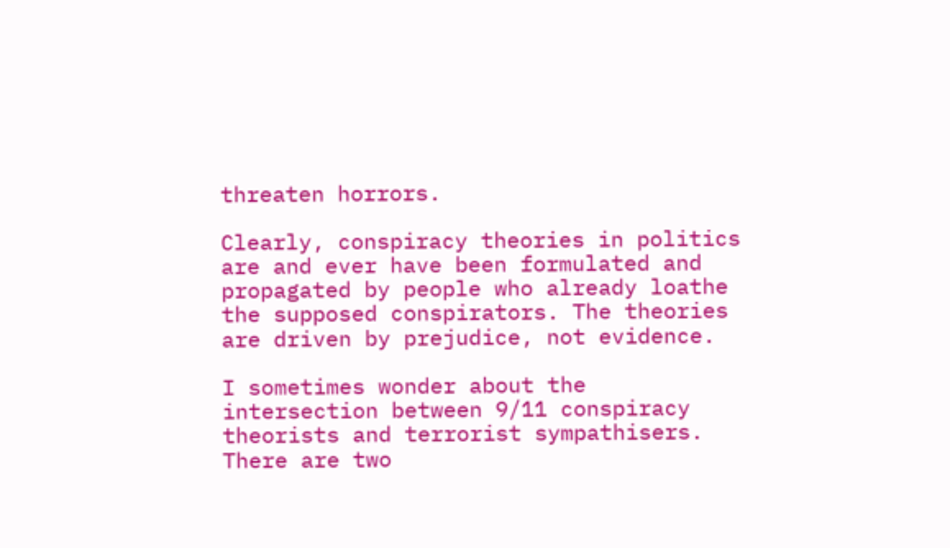threaten horrors.

Clearly, conspiracy theories in politics are and ever have been formulated and propagated by people who already loathe the supposed conspirators. The theories are driven by prejudice, not evidence.

I sometimes wonder about the intersection between 9/11 conspiracy theorists and terrorist sympathisers. There are two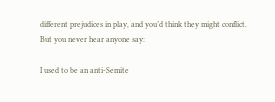different prejudices in play, and you’d think they might conflict. But you never hear anyone say:

I used to be an anti-Semite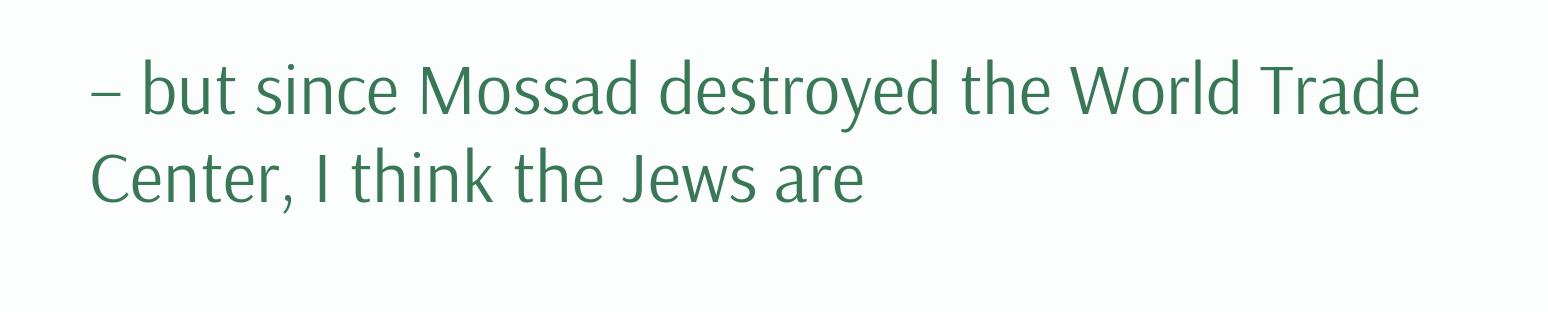– but since Mossad destroyed the World Trade Center, I think the Jews are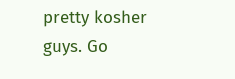pretty kosher guys. Go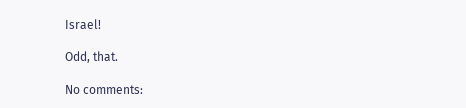Israel!

Odd, that.

No comments: